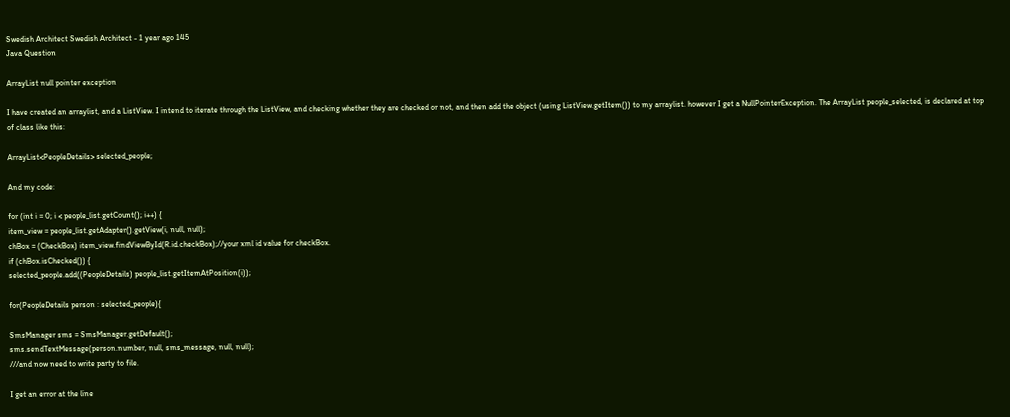Swedish Architect Swedish Architect - 1 year ago 145
Java Question

ArrayList null pointer exception

I have created an arraylist, and a ListView. I intend to iterate through the ListView, and checking whether they are checked or not, and then add the object (using ListView.getItem()) to my arraylist. however I get a NullPointerException. The ArrayList people_selected, is declared at top of class like this:

ArrayList<PeopleDetails> selected_people;

And my code:

for (int i = 0; i < people_list.getCount(); i++) {
item_view = people_list.getAdapter().getView(i, null, null);
chBox = (CheckBox) item_view.findViewById(R.id.checkBox);//your xml id value for checkBox.
if (chBox.isChecked()) {
selected_people.add((PeopleDetails) people_list.getItemAtPosition(i));

for(PeopleDetails person : selected_people){

SmsManager sms = SmsManager.getDefault();
sms.sendTextMessage(person.number, null, sms_message, null, null);
///and now need to write party to file.

I get an error at the line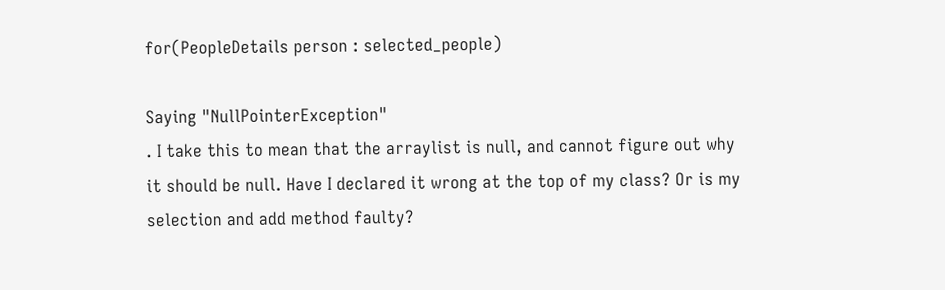for(PeopleDetails person : selected_people)

Saying "NullPointerException"
. I take this to mean that the arraylist is null, and cannot figure out why it should be null. Have I declared it wrong at the top of my class? Or is my selection and add method faulty?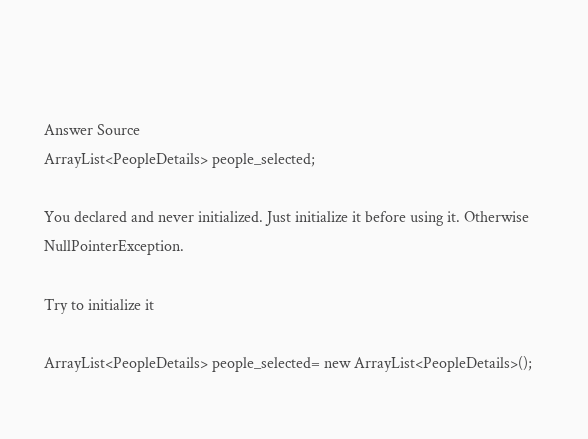Answer Source
ArrayList<PeopleDetails> people_selected;

You declared and never initialized. Just initialize it before using it. Otherwise NullPointerException.

Try to initialize it

ArrayList<PeopleDetails> people_selected= new ArrayList<PeopleDetails>();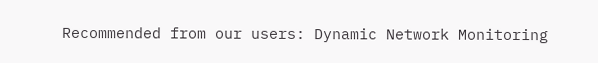Recommended from our users: Dynamic Network Monitoring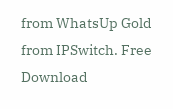from WhatsUp Gold from IPSwitch. Free Download